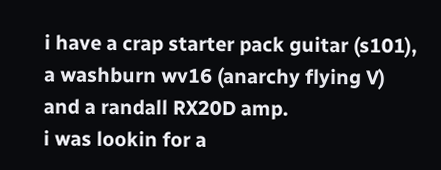i have a crap starter pack guitar (s101), a washburn wv16 (anarchy flying V) and a randall RX20D amp.
i was lookin for a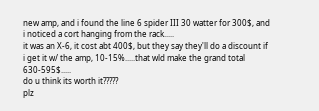new amp, and i found the line 6 spider III 30 watter for 300$, and i noticed a cort hanging from the rack.....
it was an X-6, it cost abt 400$, but they say they'll do a discount if i get it w/ the amp, 10-15%.....that wld make the grand total 630-595$.....
do u think its worth it?????
plz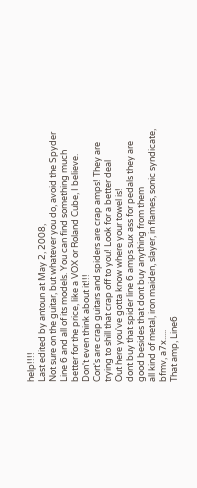help!!!!
Last edited by antoun at May 2, 2008,
Not sure on the guitar, but whatever you do, avoid the Spyder Line 6 and all of its models. You can find something much better for the price, like a VOX or Roland Cube, I believe.
Don't even think about it!!!
Cort's are crap guitars and spiders are crap amps! They are trying to shill that crap off to you! Look for a better deal
Out here you've gotta know where your towel is!
dont buy that spider line 6 amps sux ass for pedals they are good besides that dont buy anything from them
all kind of metal, iron maiden, slayer, in flames, sonic syndicate, bfmv, a7x.....
That amp, Line6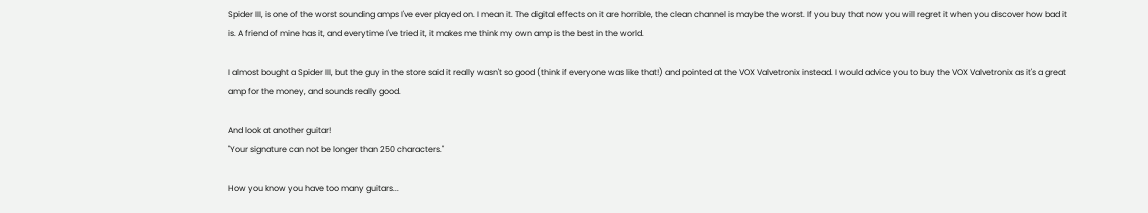Spider III, is one of the worst sounding amps I've ever played on. I mean it. The digital effects on it are horrible, the clean channel is maybe the worst. If you buy that now you will regret it when you discover how bad it is. A friend of mine has it, and everytime I've tried it, it makes me think my own amp is the best in the world.

I almost bought a Spider III, but the guy in the store said it really wasn't so good (think if everyone was like that!) and pointed at the VOX Valvetronix instead. I would advice you to buy the VOX Valvetronix as it's a great amp for the money, and sounds really good.

And look at another guitar!
"Your signature can not be longer than 250 characters."

How you know you have too many guitars...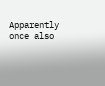Apparently once also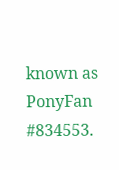known as PonyFan #834553.